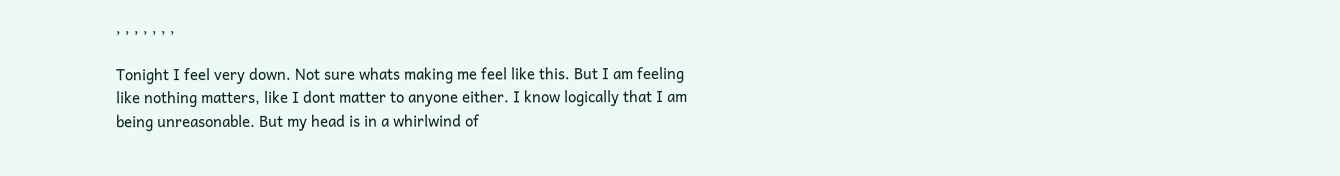, , , , , , ,

Tonight I feel very down. Not sure whats making me feel like this. But I am feeling like nothing matters, like I dont matter to anyone either. I know logically that I am being unreasonable. But my head is in a whirlwind of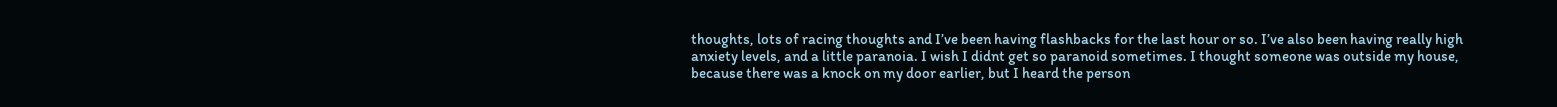thoughts, lots of racing thoughts and I’ve been having flashbacks for the last hour or so. I’ve also been having really high anxiety levels, and a little paranoia. I wish I didnt get so paranoid sometimes. I thought someone was outside my house, because there was a knock on my door earlier, but I heard the person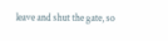leave and shut the gate, so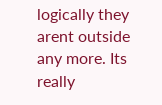logically they arent outside any more. Its really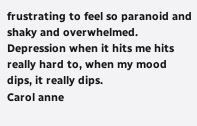frustrating to feel so paranoid and shaky and overwhelmed. Depression when it hits me hits really hard to, when my mood dips, it really dips.
Carol anne